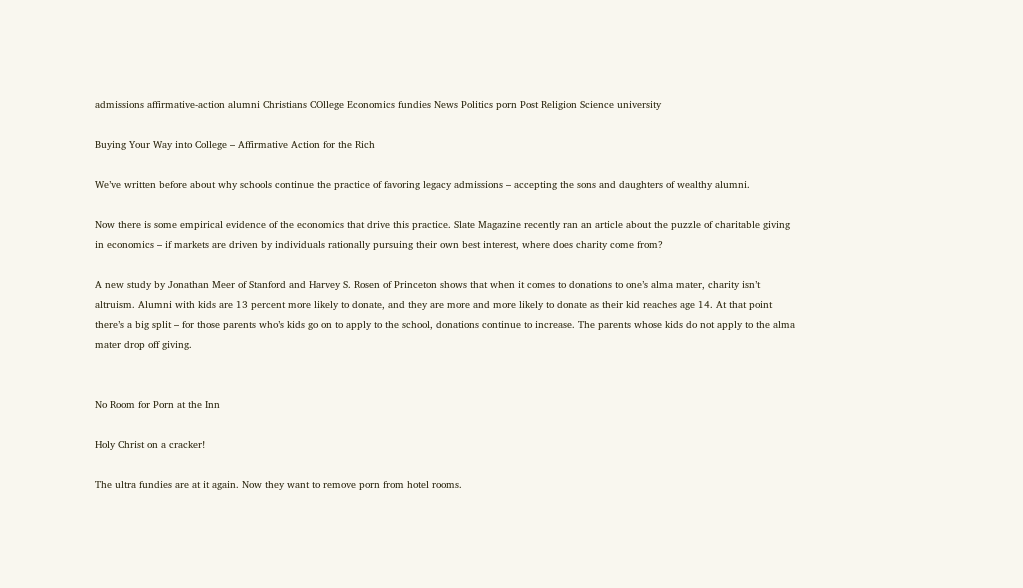admissions affirmative-action alumni Christians COllege Economics fundies News Politics porn Post Religion Science university

Buying Your Way into College – Affirmative Action for the Rich

We’ve written before about why schools continue the practice of favoring legacy admissions – accepting the sons and daughters of wealthy alumni.

Now there is some empirical evidence of the economics that drive this practice. Slate Magazine recently ran an article about the puzzle of charitable giving in economics – if markets are driven by individuals rationally pursuing their own best interest, where does charity come from?

A new study by Jonathan Meer of Stanford and Harvey S. Rosen of Princeton shows that when it comes to donations to one’s alma mater, charity isn’t altruism. Alumni with kids are 13 percent more likely to donate, and they are more and more likely to donate as their kid reaches age 14. At that point there’s a big split – for those parents who’s kids go on to apply to the school, donations continue to increase. The parents whose kids do not apply to the alma mater drop off giving.


No Room for Porn at the Inn

Holy Christ on a cracker!

The ultra fundies are at it again. Now they want to remove porn from hotel rooms.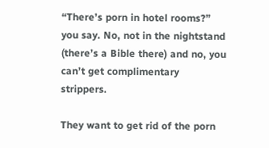“There’s porn in hotel rooms?” you say. No, not in the nightstand (there’s a Bible there) and no, you can’t get complimentary strippers.

They want to get rid of the porn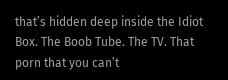that’s hidden deep inside the Idiot Box. The Boob Tube. The TV. That porn that you can’t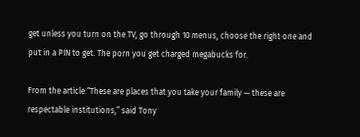get unless you turn on the TV, go through 10 menus, choose the right one and put in a PIN to get. The porn you get charged megabucks for.

From the article:“These are places that you take your family — these are respectable institutions,” said Tony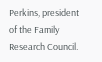Perkins, president of the Family Research Council.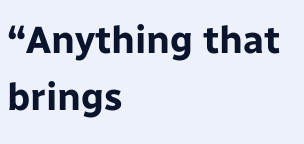“Anything that brings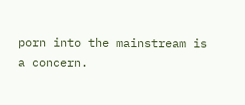porn into the mainstream is a concern.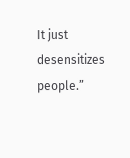It just desensitizes people.”